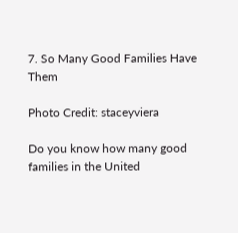7. So Many Good Families Have Them

Photo Credit: staceyviera

Do you know how many good families in the United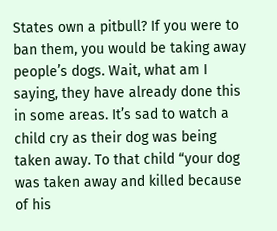States own a pitbull? If you were to ban them, you would be taking away people’s dogs. Wait, what am I saying, they have already done this in some areas. It’s sad to watch a child cry as their dog was being taken away. To that child “your dog was taken away and killed because of his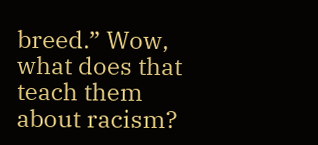breed.” Wow, what does that teach them about racism?